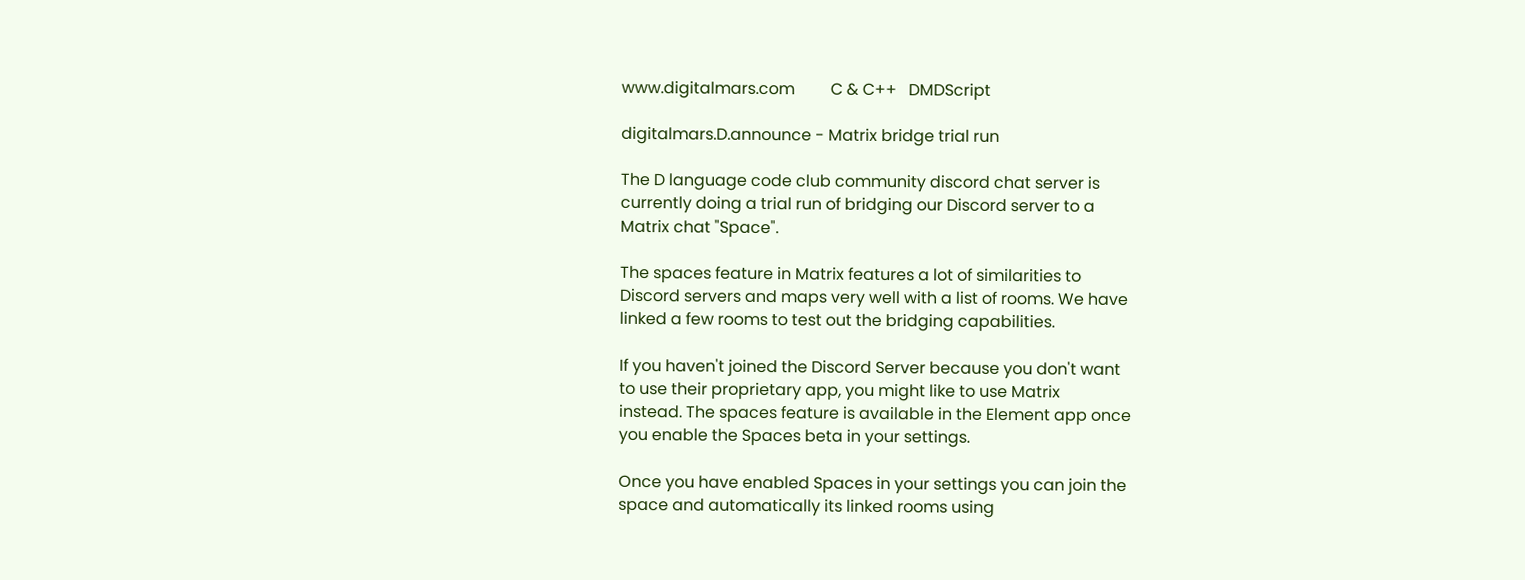www.digitalmars.com         C & C++   DMDScript

digitalmars.D.announce - Matrix bridge trial run

The D language code club community discord chat server is
currently doing a trial run of bridging our Discord server to a
Matrix chat "Space".

The spaces feature in Matrix features a lot of similarities to
Discord servers and maps very well with a list of rooms. We have
linked a few rooms to test out the bridging capabilities.

If you haven't joined the Discord Server because you don't want
to use their proprietary app, you might like to use Matrix
instead. The spaces feature is available in the Element app once
you enable the Spaces beta in your settings.

Once you have enabled Spaces in your settings you can join the
space and automatically its linked rooms using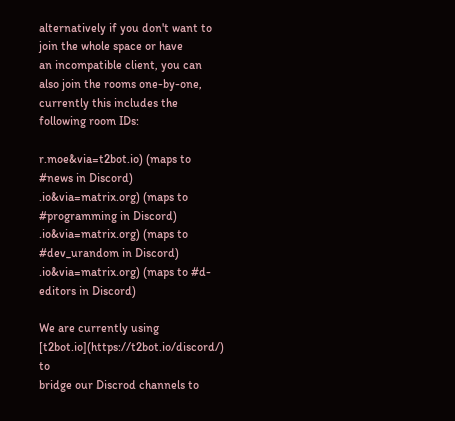alternatively if you don't want to join the whole space or have
an incompatible client, you can also join the rooms one-by-one,
currently this includes the following room IDs:

r.moe&via=t2bot.io) (maps to #news in Discord)
.io&via=matrix.org) (maps to #programming in Discord)
.io&via=matrix.org) (maps to #dev_urandom in Discord)
.io&via=matrix.org) (maps to #d-editors in Discord)

We are currently using [t2bot.io](https://t2bot.io/discord/) to
bridge our Discrod channels to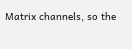Matrix channels, so the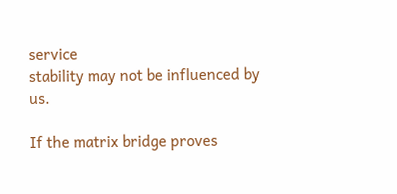service
stability may not be influenced by us.

If the matrix bridge proves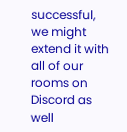successful, we might extend it with
all of our rooms on Discord as well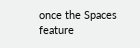once the Spaces feature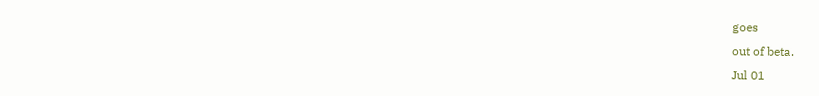goes
out of beta.
Jul 01